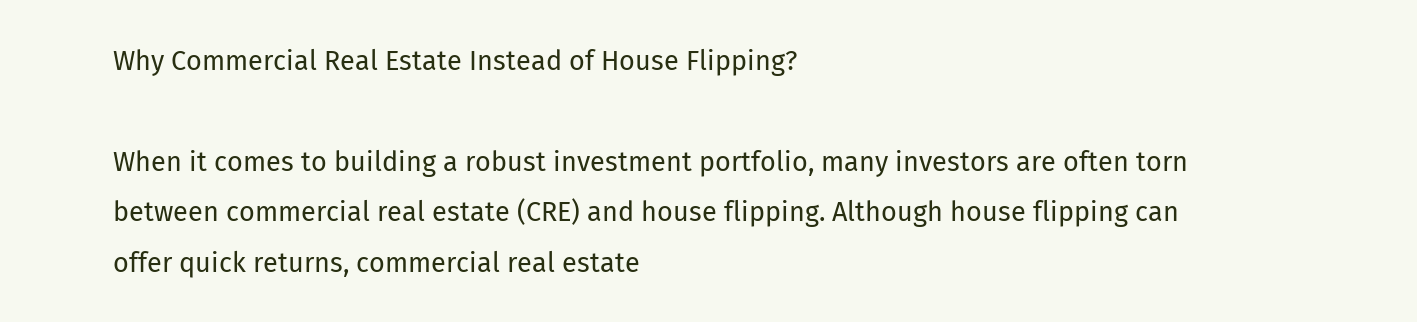Why Commercial Real Estate Instead of House Flipping?

When it comes to building a robust investment portfolio, many investors are often torn between commercial real estate (CRE) and house flipping. Although house flipping can offer quick returns, commercial real estate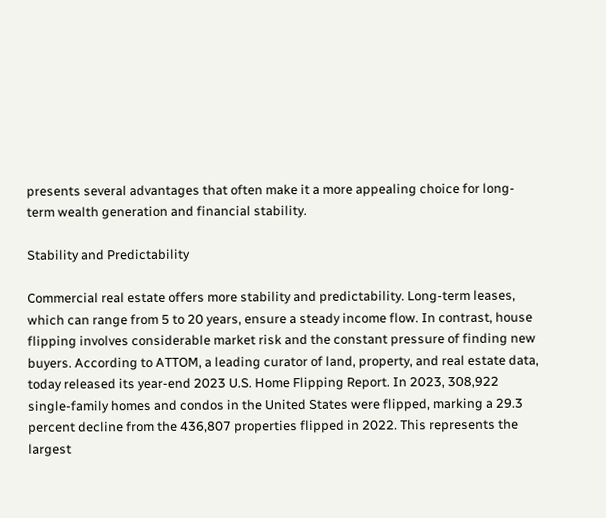presents several advantages that often make it a more appealing choice for long-term wealth generation and financial stability.

Stability and Predictability

Commercial real estate offers more stability and predictability. Long-term leases, which can range from 5 to 20 years, ensure a steady income flow. In contrast, house flipping involves considerable market risk and the constant pressure of finding new buyers. According to ATTOM, a leading curator of land, property, and real estate data, today released its year-end 2023 U.S. Home Flipping Report. In 2023, 308,922 single-family homes and condos in the United States were flipped, marking a 29.3 percent decline from the 436,807 properties flipped in 2022. This represents the largest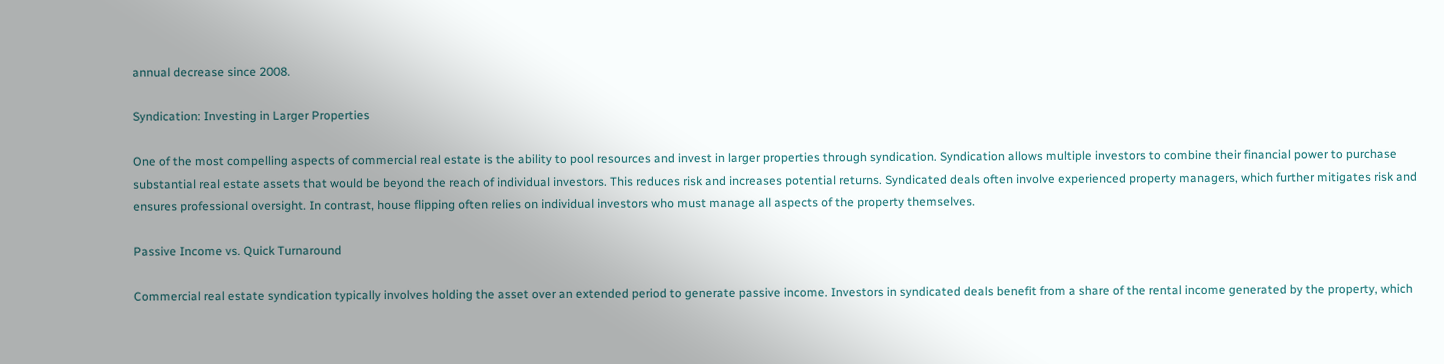annual decrease since 2008.

Syndication: Investing in Larger Properties

One of the most compelling aspects of commercial real estate is the ability to pool resources and invest in larger properties through syndication. Syndication allows multiple investors to combine their financial power to purchase substantial real estate assets that would be beyond the reach of individual investors. This reduces risk and increases potential returns. Syndicated deals often involve experienced property managers, which further mitigates risk and ensures professional oversight. In contrast, house flipping often relies on individual investors who must manage all aspects of the property themselves.

Passive Income vs. Quick Turnaround

Commercial real estate syndication typically involves holding the asset over an extended period to generate passive income. Investors in syndicated deals benefit from a share of the rental income generated by the property, which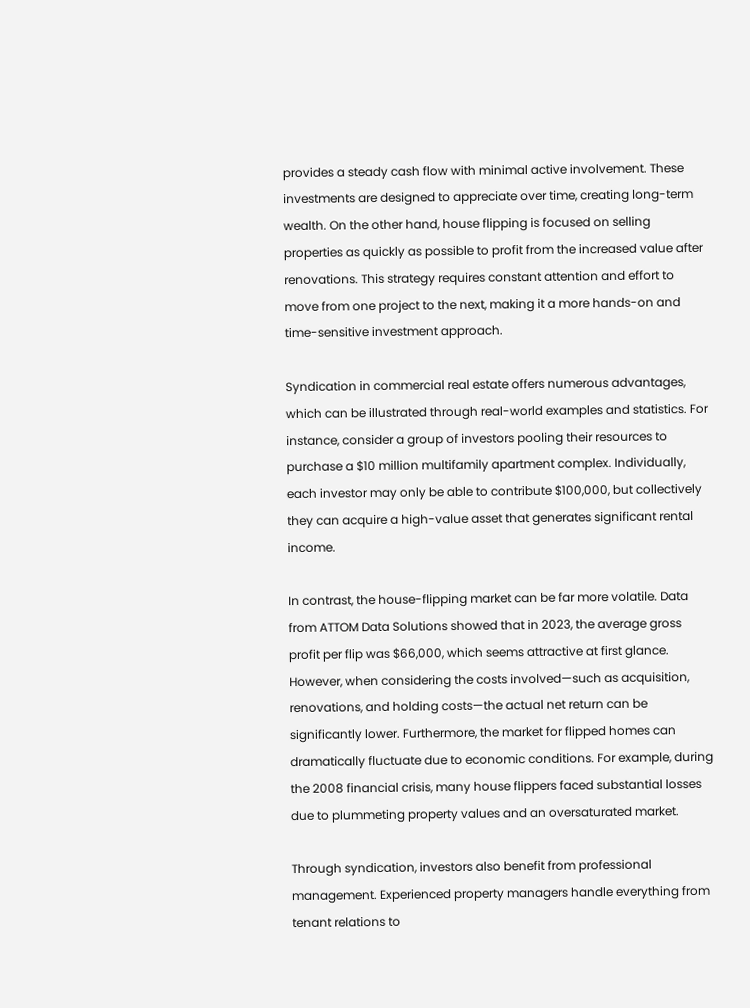provides a steady cash flow with minimal active involvement. These investments are designed to appreciate over time, creating long-term wealth. On the other hand, house flipping is focused on selling properties as quickly as possible to profit from the increased value after renovations. This strategy requires constant attention and effort to move from one project to the next, making it a more hands-on and time-sensitive investment approach.

Syndication in commercial real estate offers numerous advantages, which can be illustrated through real-world examples and statistics. For instance, consider a group of investors pooling their resources to purchase a $10 million multifamily apartment complex. Individually, each investor may only be able to contribute $100,000, but collectively they can acquire a high-value asset that generates significant rental income.

In contrast, the house-flipping market can be far more volatile. Data from ATTOM Data Solutions showed that in 2023, the average gross profit per flip was $66,000, which seems attractive at first glance. However, when considering the costs involved—such as acquisition, renovations, and holding costs—the actual net return can be significantly lower. Furthermore, the market for flipped homes can dramatically fluctuate due to economic conditions. For example, during the 2008 financial crisis, many house flippers faced substantial losses due to plummeting property values and an oversaturated market.

Through syndication, investors also benefit from professional management. Experienced property managers handle everything from tenant relations to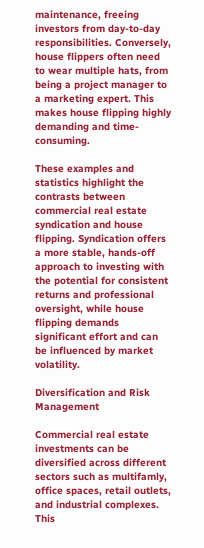maintenance, freeing investors from day-to-day responsibilities. Conversely, house flippers often need to wear multiple hats, from being a project manager to a marketing expert. This makes house flipping highly demanding and time-consuming.

These examples and statistics highlight the contrasts between commercial real estate syndication and house flipping. Syndication offers a more stable, hands-off approach to investing with the potential for consistent returns and professional oversight, while house flipping demands significant effort and can be influenced by market volatility.

Diversification and Risk Management

Commercial real estate investments can be diversified across different sectors such as multifamly, office spaces, retail outlets, and industrial complexes. This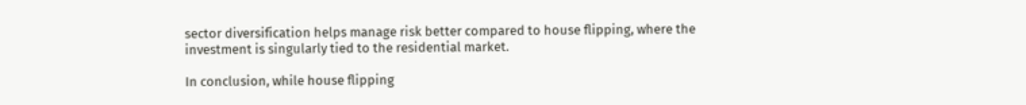sector diversification helps manage risk better compared to house flipping, where the investment is singularly tied to the residential market.

In conclusion, while house flipping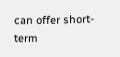can offer short-term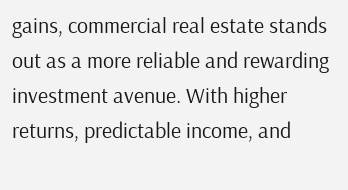gains, commercial real estate stands out as a more reliable and rewarding investment avenue. With higher returns, predictable income, and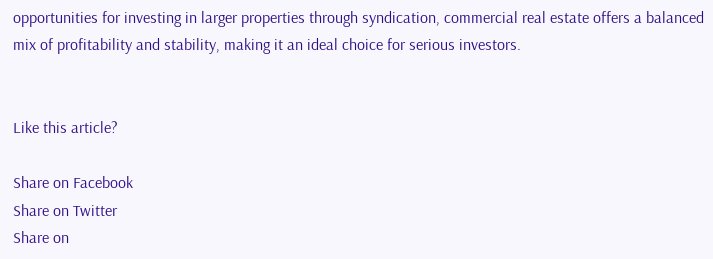opportunities for investing in larger properties through syndication, commercial real estate offers a balanced mix of profitability and stability, making it an ideal choice for serious investors.


Like this article?

Share on Facebook
Share on Twitter
Share on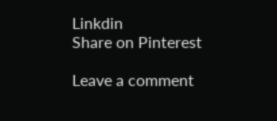Linkdin
Share on Pinterest

Leave a comment